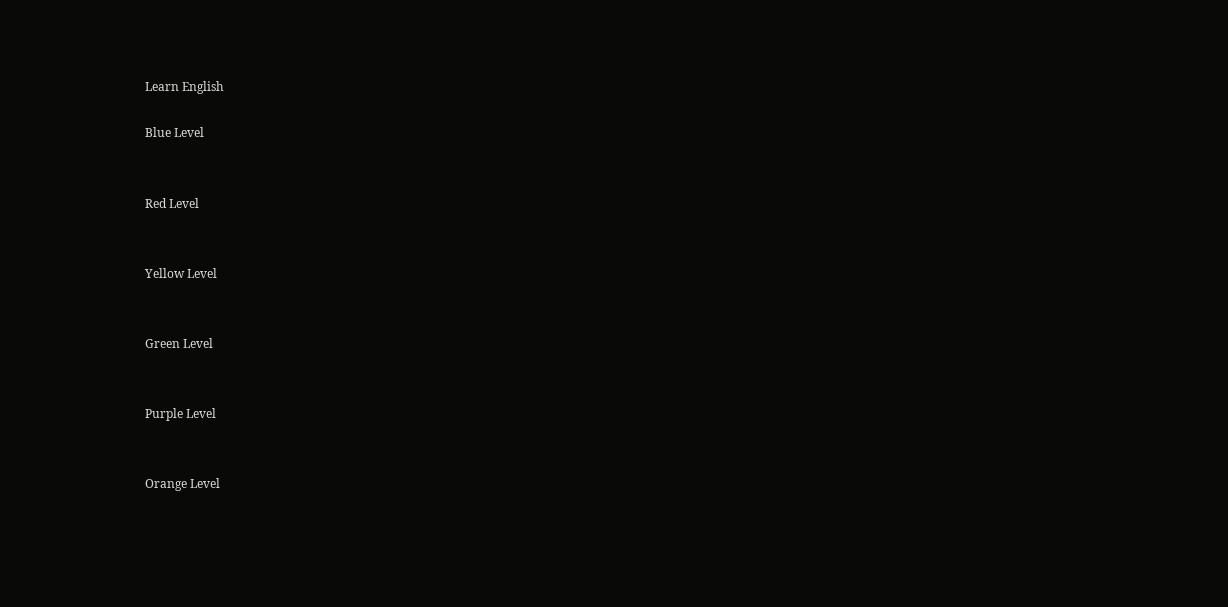Learn English

Blue Level


Red Level


Yellow Level


Green Level


Purple Level


Orange Level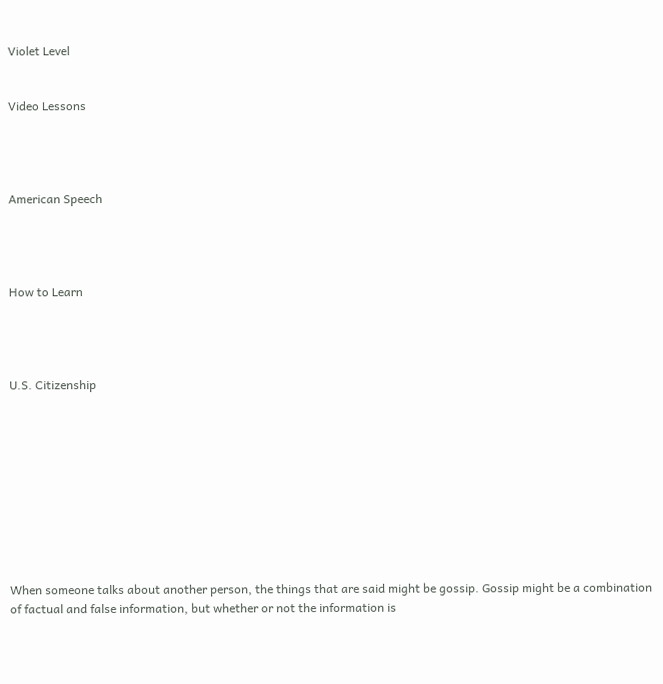Violet Level


Video Lessons




American Speech




How to Learn




U.S. Citizenship










When someone talks about another person, the things that are said might be gossip. Gossip might be a combination of factual and false information, but whether or not the information is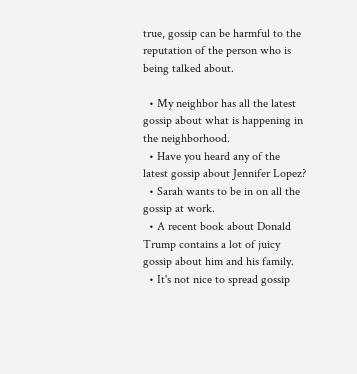true, gossip can be harmful to the reputation of the person who is being talked about.

  • My neighbor has all the latest gossip about what is happening in the neighborhood.
  • Have you heard any of the latest gossip about Jennifer Lopez?
  • Sarah wants to be in on all the gossip at work.
  • A recent book about Donald Trump contains a lot of juicy gossip about him and his family.
  • It's not nice to spread gossip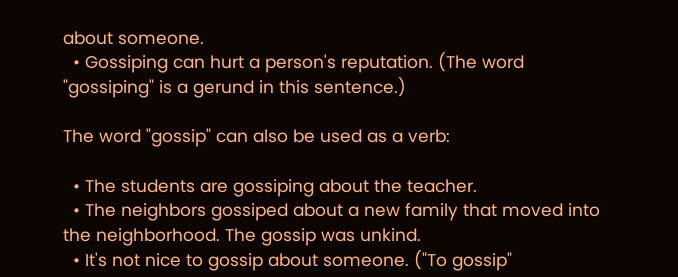about someone.
  • Gossiping can hurt a person's reputation. (The word "gossiping" is a gerund in this sentence.)

The word "gossip" can also be used as a verb:

  • The students are gossiping about the teacher.
  • The neighbors gossiped about a new family that moved into the neighborhood. The gossip was unkind.
  • It's not nice to gossip about someone. ("To gossip"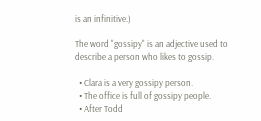is an infinitive.)

The word "gossipy" is an adjective used to describe a person who likes to gossip.

  • Clara is a very gossipy person.
  • The office is full of gossipy people.
  • After Todd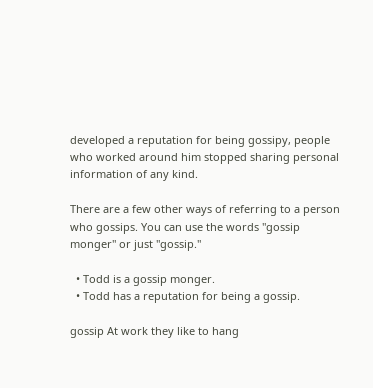developed a reputation for being gossipy, people who worked around him stopped sharing personal information of any kind.

There are a few other ways of referring to a person who gossips. You can use the words "gossip monger" or just "gossip."

  • Todd is a gossip monger.
  • Todd has a reputation for being a gossip.

gossip At work they like to hang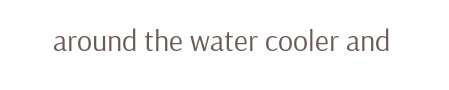around the water cooler and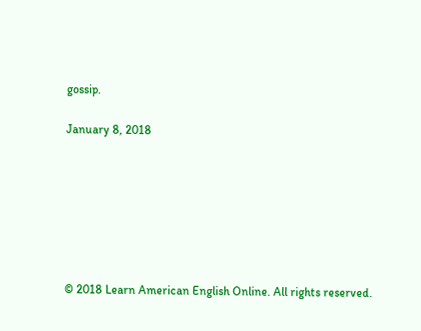gossip.

January 8, 2018







© 2018 Learn American English Online. All rights reserved.